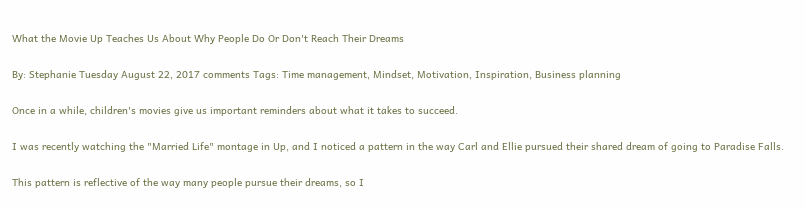What the Movie Up Teaches Us About Why People Do Or Don't Reach Their Dreams

By: Stephanie Tuesday August 22, 2017 comments Tags: Time management, Mindset, Motivation, Inspiration, Business planning

Once in a while, children's movies give us important reminders about what it takes to succeed.

I was recently watching the "Married Life" montage in Up, and I noticed a pattern in the way Carl and Ellie pursued their shared dream of going to Paradise Falls.

This pattern is reflective of the way many people pursue their dreams, so I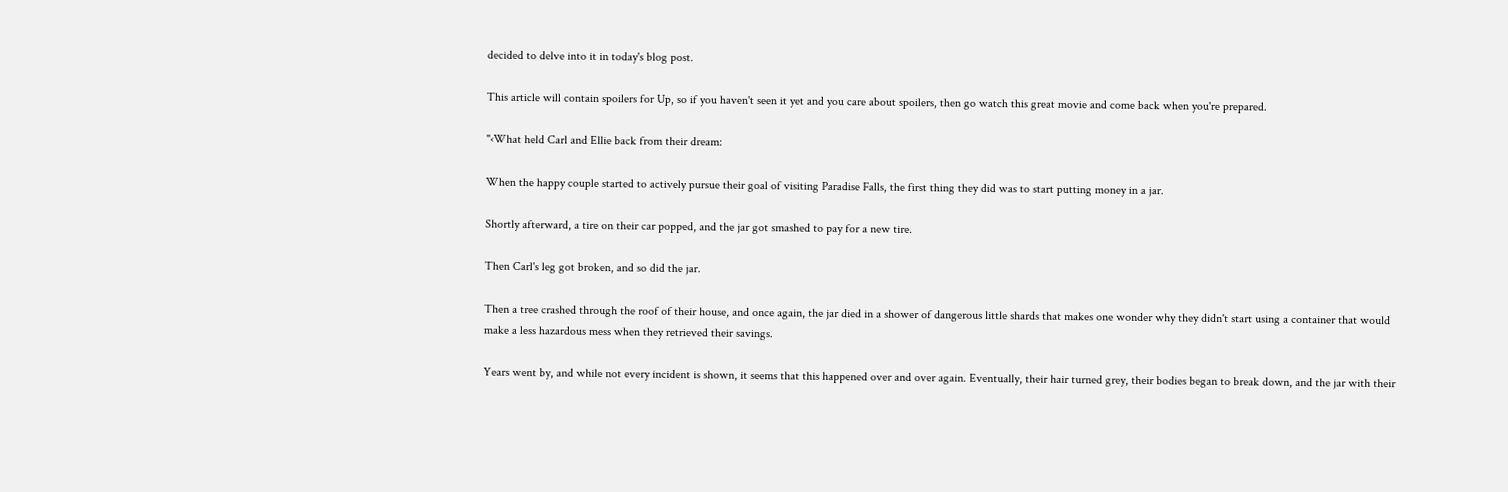decided to delve into it in today's blog post.

This article will contain spoilers for Up, so if you haven't seen it yet and you care about spoilers, then go watch this great movie and come back when you're prepared.

"‹What held Carl and Ellie back from their dream:

When the happy couple started to actively pursue their goal of visiting Paradise Falls, the first thing they did was to start putting money in a jar.

Shortly afterward, a tire on their car popped, and the jar got smashed to pay for a new tire.

Then Carl's leg got broken, and so did the jar.

Then a tree crashed through the roof of their house, and once again, the jar died in a shower of dangerous little shards that makes one wonder why they didn't start using a container that would make a less hazardous mess when they retrieved their savings.

Years went by, and while not every incident is shown, it seems that this happened over and over again. Eventually, their hair turned grey, their bodies began to break down, and the jar with their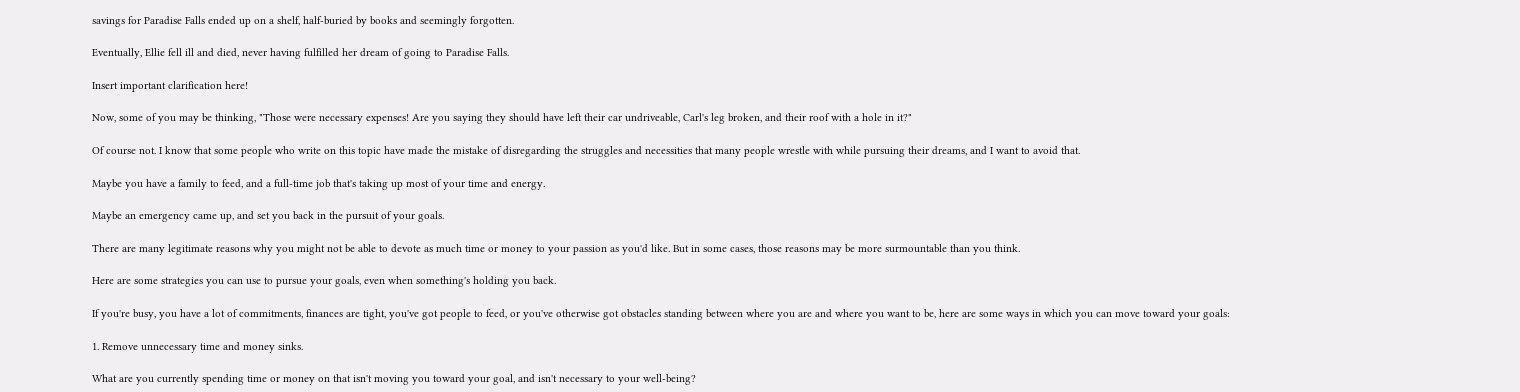savings for Paradise Falls ended up on a shelf, half-buried by books and seemingly forgotten.

Eventually, Ellie fell ill and died, never having fulfilled her dream of going to Paradise Falls.

Insert important clarification here!

Now, some of you may be thinking, "Those were necessary expenses! Are you saying they should have left their car undriveable, Carl's leg broken, and their roof with a hole in it?"

Of course not. I know that some people who write on this topic have made the mistake of disregarding the struggles and necessities that many people wrestle with while pursuing their dreams, and I want to avoid that.

Maybe you have a family to feed, and a full-time job that's taking up most of your time and energy.

Maybe an emergency came up, and set you back in the pursuit of your goals.

There are many legitimate reasons why you might not be able to devote as much time or money to your passion as you'd like. But in some cases, those reasons may be more surmountable than you think.

Here are some strategies you can use to pursue your goals, even when something's holding you back.

If you're busy, you have a lot of commitments, finances are tight, you've got people to feed, or you've otherwise got obstacles standing between where you are and where you want to be, here are some ways in which you can move toward your goals:

1. Remove unnecessary time and money sinks.

What are you currently spending time or money on that isn't moving you toward your goal, and isn't necessary to your well-being?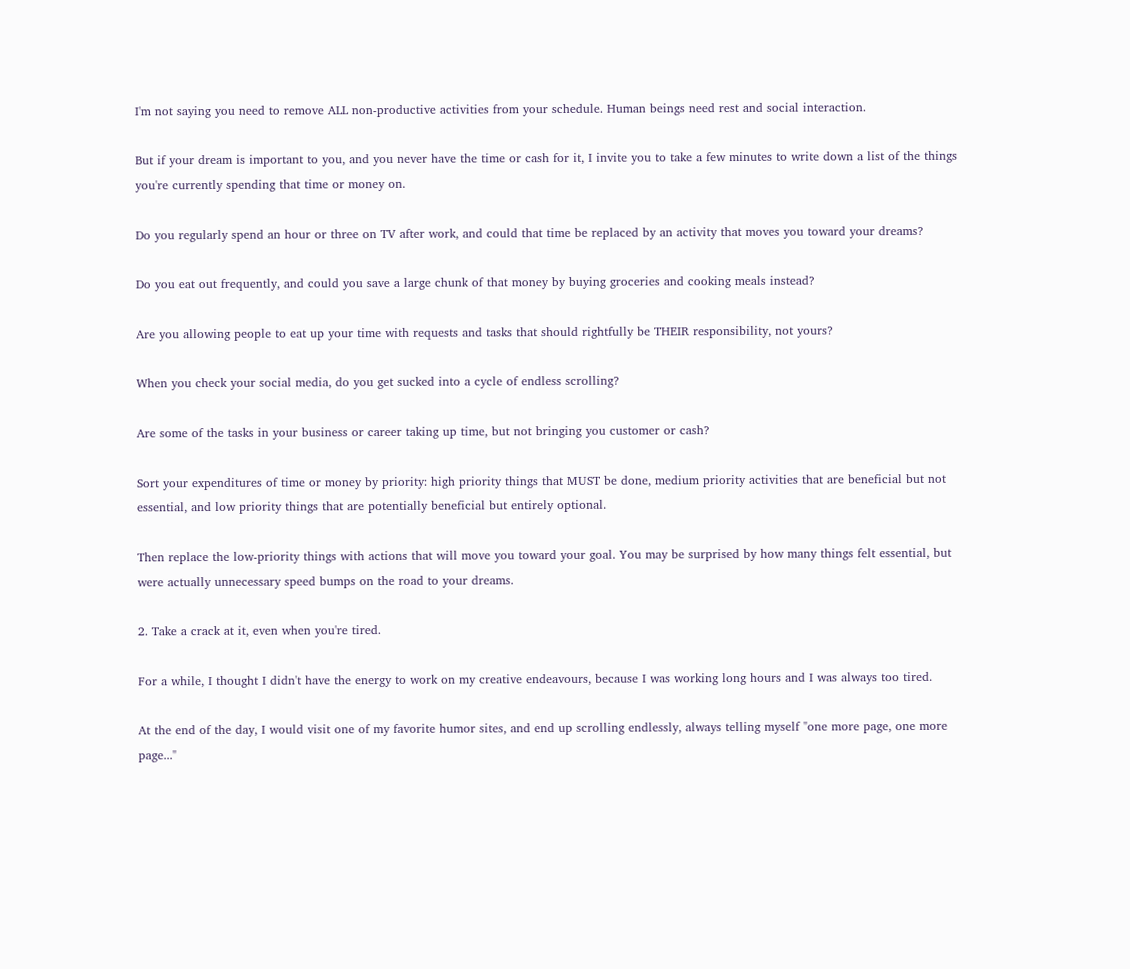I'm not saying you need to remove ALL non-productive activities from your schedule. Human beings need rest and social interaction.

But if your dream is important to you, and you never have the time or cash for it, I invite you to take a few minutes to write down a list of the things you're currently spending that time or money on.

Do you regularly spend an hour or three on TV after work, and could that time be replaced by an activity that moves you toward your dreams?

Do you eat out frequently, and could you save a large chunk of that money by buying groceries and cooking meals instead?

Are you allowing people to eat up your time with requests and tasks that should rightfully be THEIR responsibility, not yours?

When you check your social media, do you get sucked into a cycle of endless scrolling?

Are some of the tasks in your business or career taking up time, but not bringing you customer or cash?

Sort your expenditures of time or money by priority: high priority things that MUST be done, medium priority activities that are beneficial but not essential, and low priority things that are potentially beneficial but entirely optional.

Then replace the low-priority things with actions that will move you toward your goal. You may be surprised by how many things felt essential, but were actually unnecessary speed bumps on the road to your dreams.

2. Take a crack at it, even when you're tired.

For a while, I thought I didn't have the energy to work on my creative endeavours, because I was working long hours and I was always too tired.

At the end of the day, I would visit one of my favorite humor sites, and end up scrolling endlessly, always telling myself "one more page, one more page..."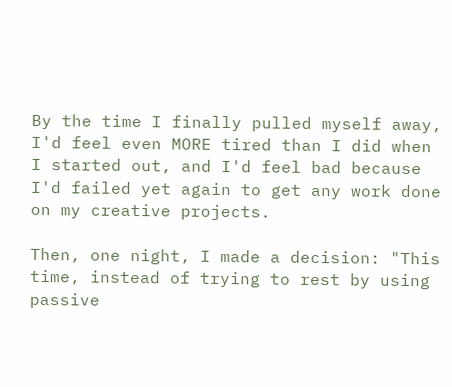By the time I finally pulled myself away, I'd feel even MORE tired than I did when I started out, and I'd feel bad because I'd failed yet again to get any work done on my creative projects.

Then, one night, I made a decision: "This time, instead of trying to rest by using passive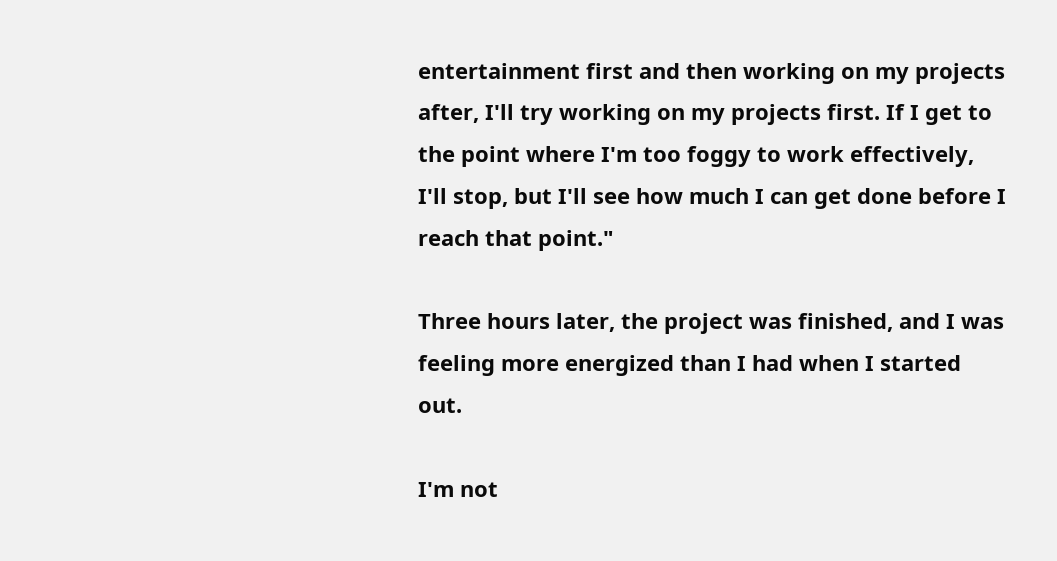entertainment first and then working on my projects after, I'll try working on my projects first. If I get to the point where I'm too foggy to work effectively, I'll stop, but I'll see how much I can get done before I reach that point."

Three hours later, the project was finished, and I was feeling more energized than I had when I started out.

I'm not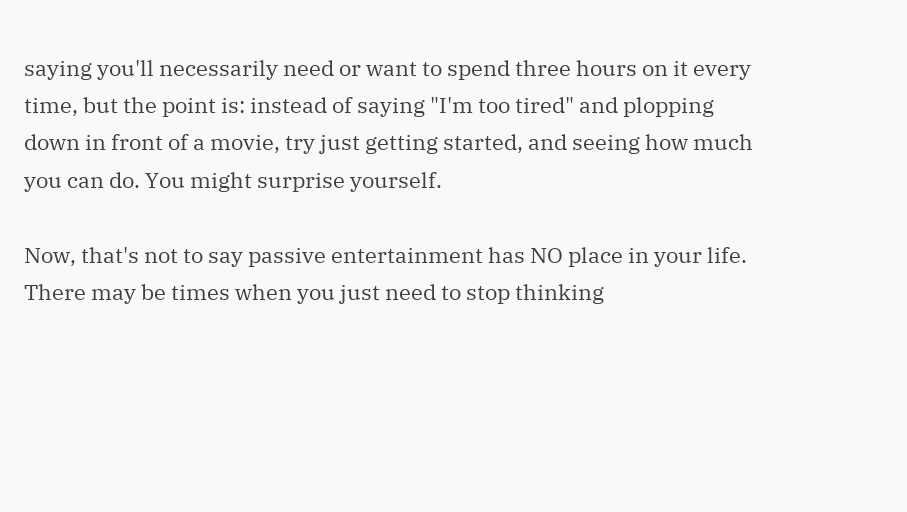saying you'll necessarily need or want to spend three hours on it every time, but the point is: instead of saying "I'm too tired" and plopping down in front of a movie, try just getting started, and seeing how much you can do. You might surprise yourself.

Now, that's not to say passive entertainment has NO place in your life. There may be times when you just need to stop thinking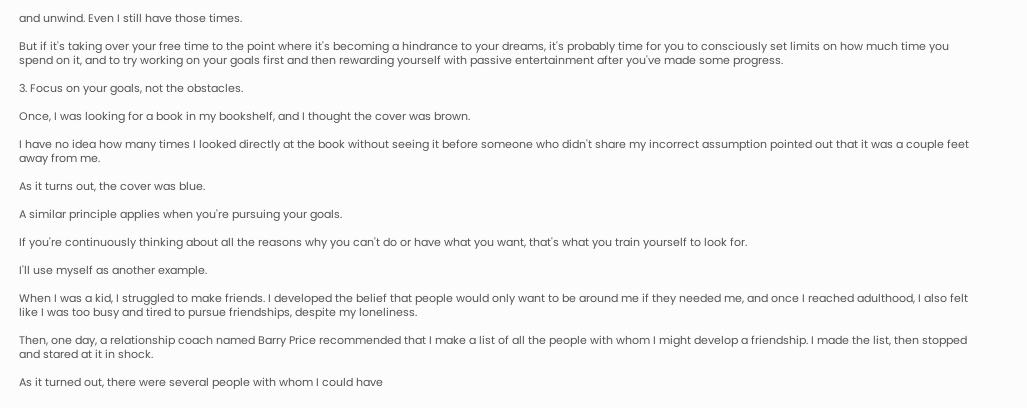and unwind. Even I still have those times.

But if it's taking over your free time to the point where it's becoming a hindrance to your dreams, it's probably time for you to consciously set limits on how much time you spend on it, and to try working on your goals first and then rewarding yourself with passive entertainment after you've made some progress.

3. Focus on your goals, not the obstacles.

Once, I was looking for a book in my bookshelf, and I thought the cover was brown.

I have no idea how many times I looked directly at the book without seeing it before someone who didn't share my incorrect assumption pointed out that it was a couple feet away from me.

As it turns out, the cover was blue.

A similar principle applies when you're pursuing your goals.

If you're continuously thinking about all the reasons why you can't do or have what you want, that's what you train yourself to look for.

I'll use myself as another example.

When I was a kid, I struggled to make friends. I developed the belief that people would only want to be around me if they needed me, and once I reached adulthood, I also felt like I was too busy and tired to pursue friendships, despite my loneliness.

Then, one day, a relationship coach named Barry Price recommended that I make a list of all the people with whom I might develop a friendship. I made the list, then stopped and stared at it in shock.

As it turned out, there were several people with whom I could have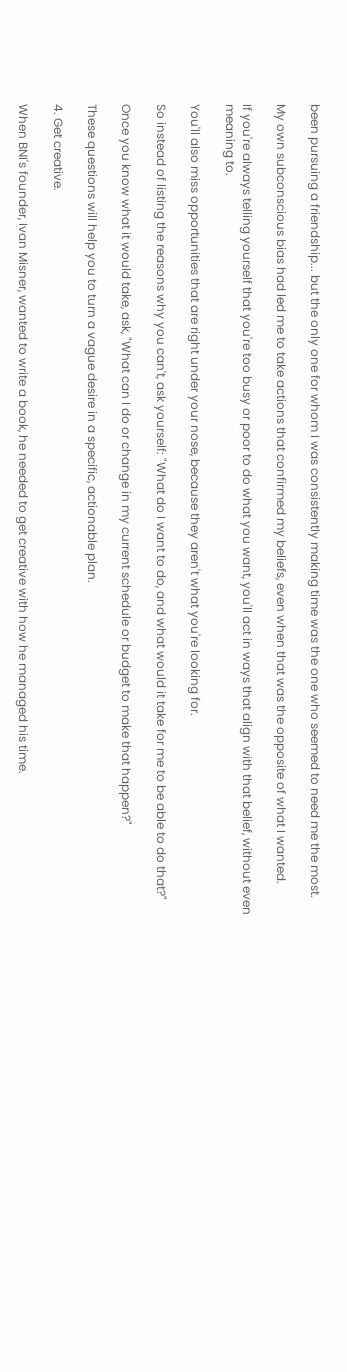been pursuing a friendship... but the only one for whom I was consistently making time was the one who seemed to need me the most.

My own subconscious bias had led me to take actions that confirmed my beliefs, even when that was the opposite of what I wanted.

If you're always telling yourself that you're too busy or poor to do what you want, you'll act in ways that align with that belief, without even meaning to.

You'll also miss opportunities that are right under your nose, because they aren't what you're looking for.

So instead of listing the reasons why you can't, ask yourself: "What do I want to do, and what would it take for me to be able to do that?"

Once you know what it would take, ask, "What can I do or change in my current schedule or budget to make that happen?"

These questions will help you to turn a vague desire in a specific, actionable plan.

4. Get creative.

When BNI's founder, Ivan Misner, wanted to write a book, he needed to get creative with how he managed his time.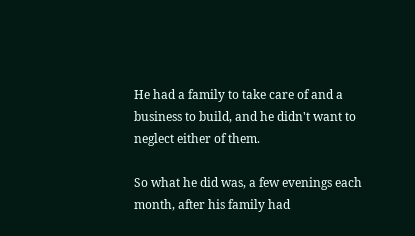He had a family to take care of and a business to build, and he didn't want to neglect either of them.

So what he did was, a few evenings each month, after his family had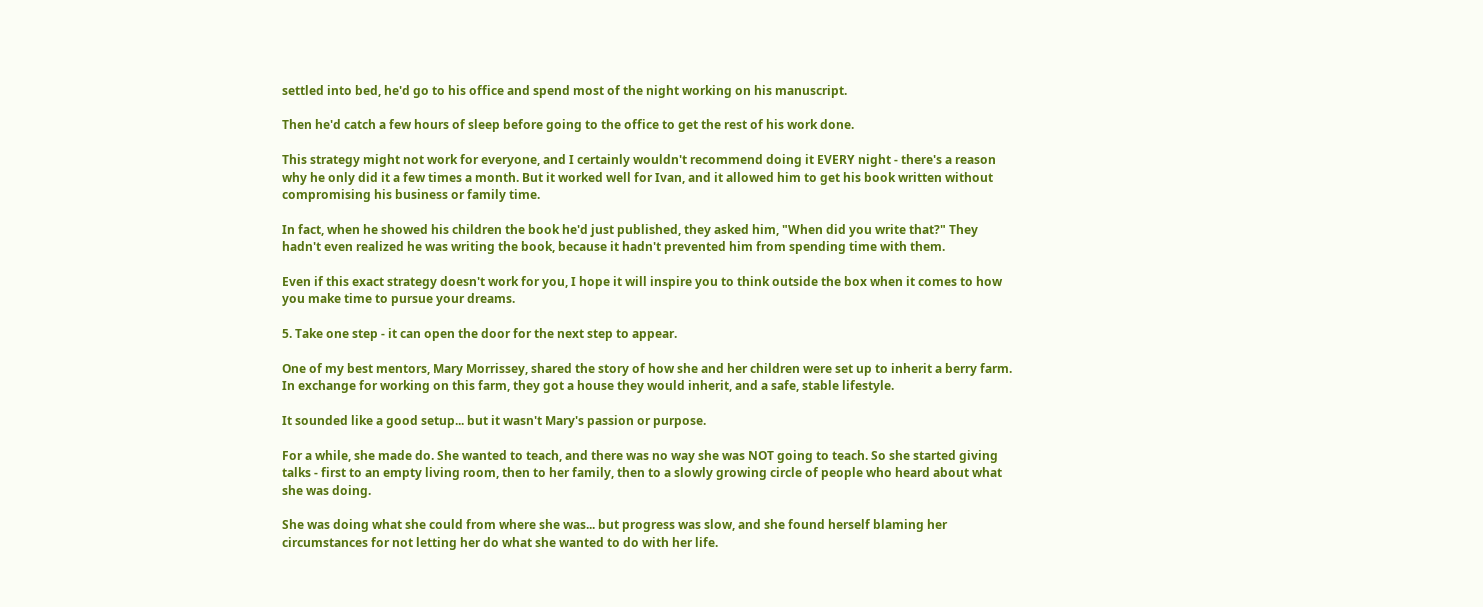settled into bed, he'd go to his office and spend most of the night working on his manuscript.

Then he'd catch a few hours of sleep before going to the office to get the rest of his work done.

This strategy might not work for everyone, and I certainly wouldn't recommend doing it EVERY night - there's a reason why he only did it a few times a month. But it worked well for Ivan, and it allowed him to get his book written without compromising his business or family time.

In fact, when he showed his children the book he'd just published, they asked him, "When did you write that?" They hadn't even realized he was writing the book, because it hadn't prevented him from spending time with them.

Even if this exact strategy doesn't work for you, I hope it will inspire you to think outside the box when it comes to how you make time to pursue your dreams.

5. Take one step - it can open the door for the next step to appear.

One of my best mentors, Mary Morrissey, shared the story of how she and her children were set up to inherit a berry farm. In exchange for working on this farm, they got a house they would inherit, and a safe, stable lifestyle.

It sounded like a good setup... but it wasn't Mary's passion or purpose.

For a while, she made do. She wanted to teach, and there was no way she was NOT going to teach. So she started giving talks - first to an empty living room, then to her family, then to a slowly growing circle of people who heard about what she was doing.

She was doing what she could from where she was... but progress was slow, and she found herself blaming her circumstances for not letting her do what she wanted to do with her life.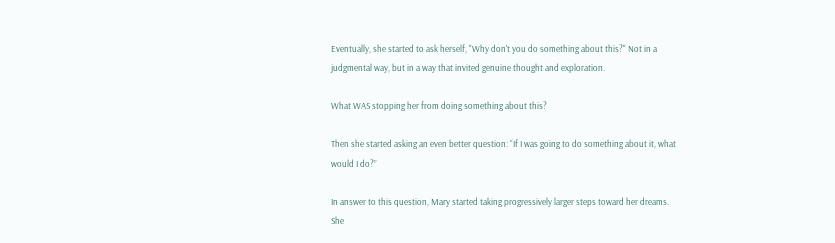Eventually, she started to ask herself, "Why don't you do something about this?" Not in a judgmental way, but in a way that invited genuine thought and exploration.

What WAS stopping her from doing something about this?

Then she started asking an even better question: “If I was going to do something about it, what would I do?”

In answer to this question, Mary started taking progressively larger steps toward her dreams. She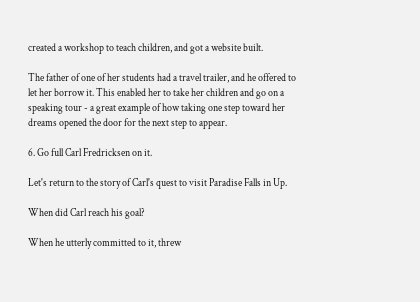created a workshop to teach children, and got a website built.

The father of one of her students had a travel trailer, and he offered to let her borrow it. This enabled her to take her children and go on a speaking tour - a great example of how taking one step toward her dreams opened the door for the next step to appear.

6. Go full Carl Fredricksen on it.

Let's return to the story of Carl's quest to visit Paradise Falls in Up.

When did Carl reach his goal?

When he utterly committed to it, threw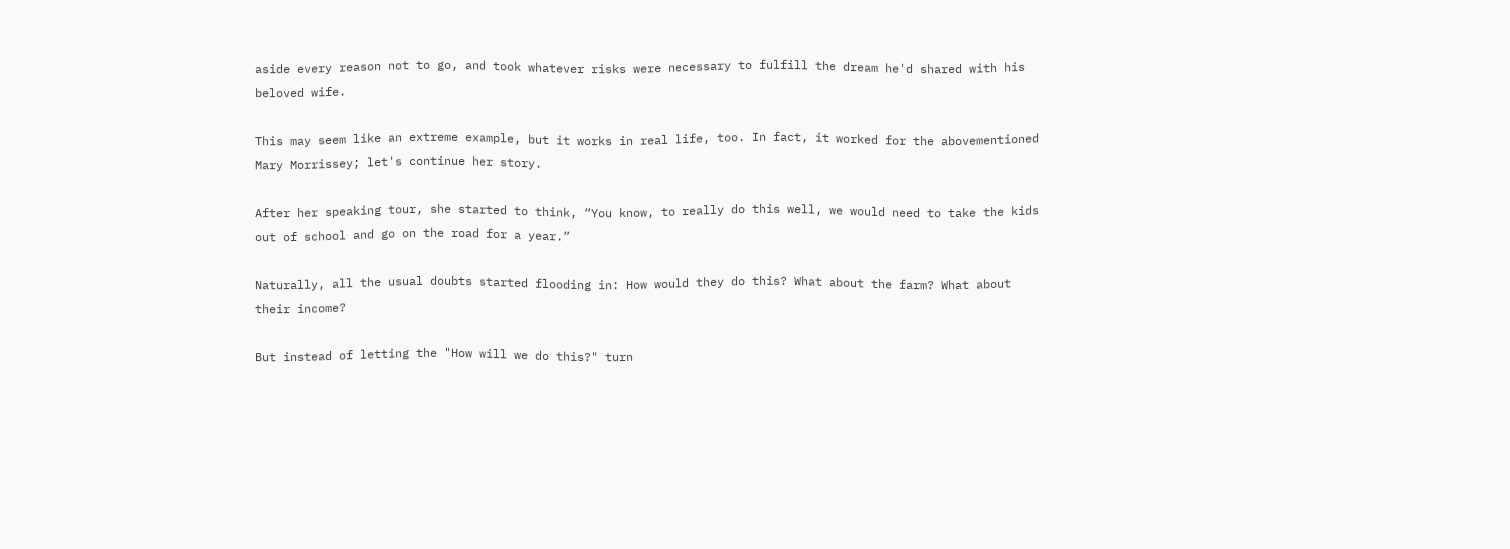aside every reason not to go, and took whatever risks were necessary to fulfill the dream he'd shared with his beloved wife.

This may seem like an extreme example, but it works in real life, too. In fact, it worked for the abovementioned Mary Morrissey; let's continue her story.

After her speaking tour, she started to think, “You know, to really do this well, we would need to take the kids out of school and go on the road for a year.”

Naturally, all the usual doubts started flooding in: How would they do this? What about the farm? What about their income?

But instead of letting the "How will we do this?" turn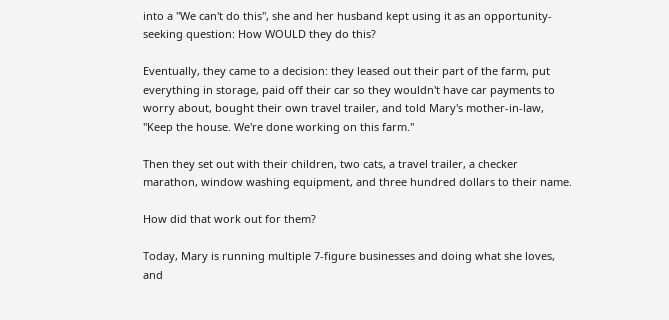into a "We can't do this", she and her husband kept using it as an opportunity-seeking question: How WOULD they do this?

Eventually, they came to a decision: they leased out their part of the farm, put everything in storage, paid off their car so they wouldn't have car payments to worry about, bought their own travel trailer, and told Mary's mother-in-law, "Keep the house. We're done working on this farm."

Then they set out with their children, two cats, a travel trailer, a checker marathon, window washing equipment, and three hundred dollars to their name.

How did that work out for them?

Today, Mary is running multiple 7-figure businesses and doing what she loves, and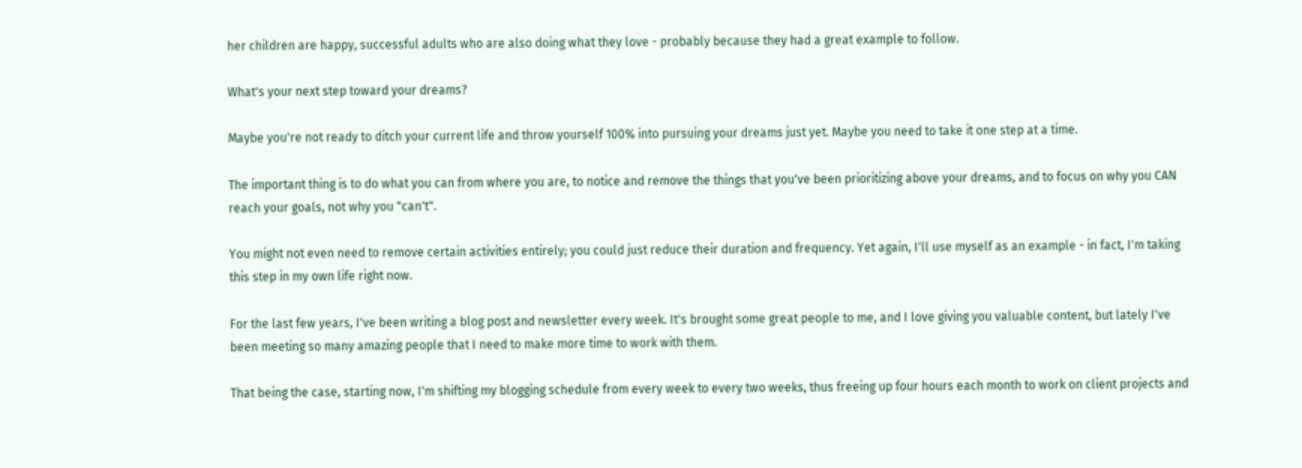her children are happy, successful adults who are also doing what they love - probably because they had a great example to follow.

What's your next step toward your dreams?

Maybe you're not ready to ditch your current life and throw yourself 100% into pursuing your dreams just yet. Maybe you need to take it one step at a time.

The important thing is to do what you can from where you are, to notice and remove the things that you've been prioritizing above your dreams, and to focus on why you CAN reach your goals, not why you "can't".

You might not even need to remove certain activities entirely; you could just reduce their duration and frequency. Yet again, I'll use myself as an example - in fact, I'm taking this step in my own life right now.

For the last few years, I've been writing a blog post and newsletter every week. It's brought some great people to me, and I love giving you valuable content, but lately I've been meeting so many amazing people that I need to make more time to work with them.

That being the case, starting now, I'm shifting my blogging schedule from every week to every two weeks, thus freeing up four hours each month to work on client projects and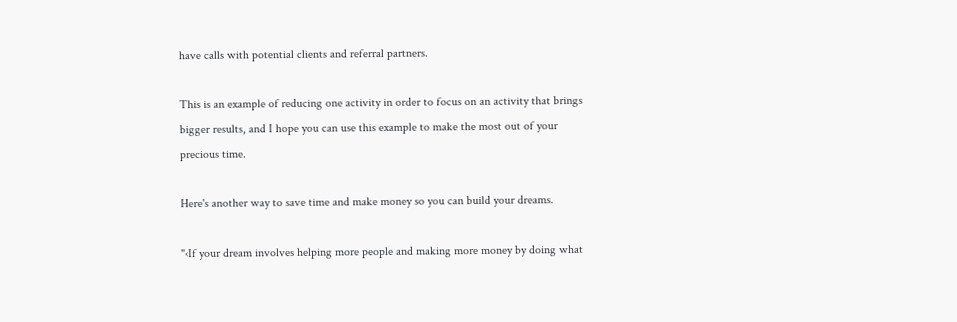have calls with potential clients and referral partners.

This is an example of reducing one activity in order to focus on an activity that brings bigger results, and I hope you can use this example to make the most out of your precious time.

Here's another way to save time and make money so you can build your dreams.

"‹If your dream involves helping more people and making more money by doing what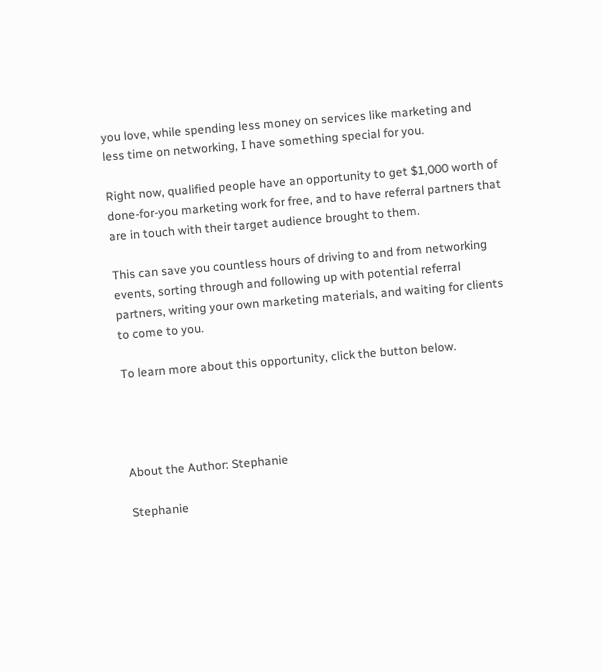you love, while spending less money on services like marketing and less time on networking, I have something special for you.

Right now, qualified people have an opportunity to get $1,000 worth of done-for-you marketing work for free, and to have referral partners that are in touch with their target audience brought to them.

This can save you countless hours of driving to and from networking events, sorting through and following up with potential referral partners, writing your own marketing materials, and waiting for clients to come to you.

To learn more about this opportunity, click the button below.




About the Author: Stephanie

Stephanie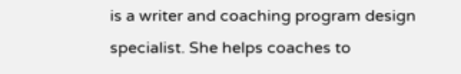is a writer and coaching program design specialist. She helps coaches to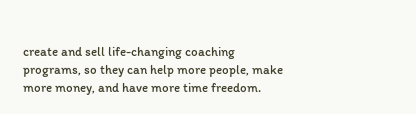create and sell life-changing coaching programs, so they can help more people, make more money, and have more time freedom.